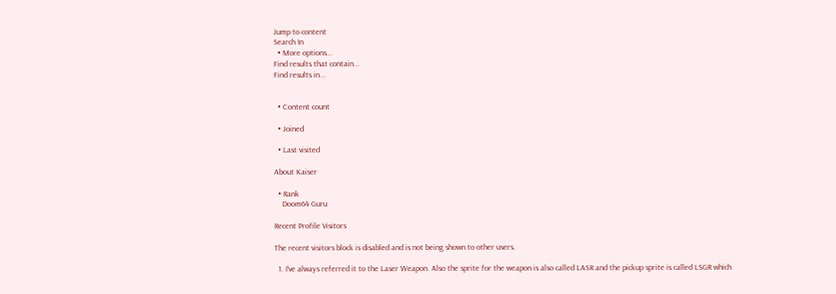Jump to content
Search In
  • More options...
Find results that contain...
Find results in...


  • Content count

  • Joined

  • Last visited

About Kaiser

  • Rank
    Doom64 Guru

Recent Profile Visitors

The recent visitors block is disabled and is not being shown to other users.

  1. I've always referred it to the Laser Weapon. Also the sprite for the weapon is also called LASR and the pickup sprite is called LSGR which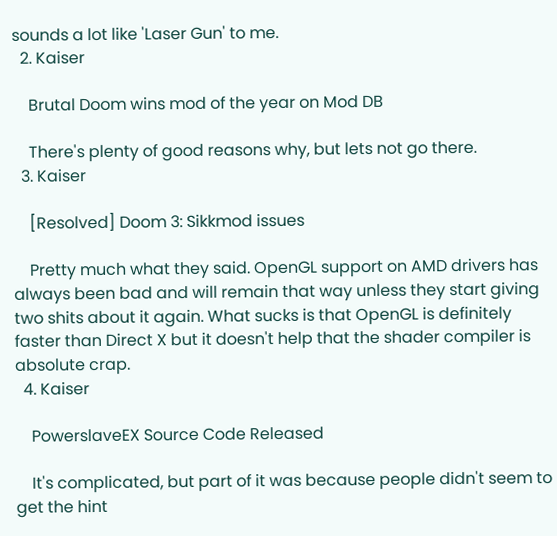sounds a lot like 'Laser Gun' to me.
  2. Kaiser

    Brutal Doom wins mod of the year on Mod DB

    There's plenty of good reasons why, but lets not go there.
  3. Kaiser

    [Resolved] Doom 3: Sikkmod issues

    Pretty much what they said. OpenGL support on AMD drivers has always been bad and will remain that way unless they start giving two shits about it again. What sucks is that OpenGL is definitely faster than Direct X but it doesn't help that the shader compiler is absolute crap.
  4. Kaiser

    PowerslaveEX Source Code Released

    It's complicated, but part of it was because people didn't seem to get the hint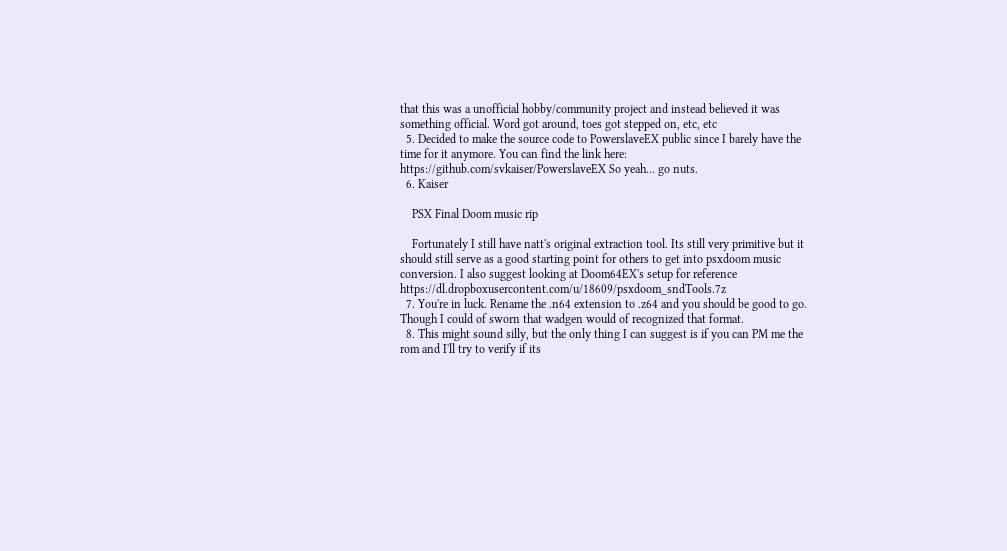that this was a unofficial hobby/community project and instead believed it was something official. Word got around, toes got stepped on, etc, etc
  5. Decided to make the source code to PowerslaveEX public since I barely have the time for it anymore. You can find the link here: https://github.com/svkaiser/PowerslaveEX So yeah... go nuts.
  6. Kaiser

    PSX Final Doom music rip

    Fortunately I still have natt's original extraction tool. Its still very primitive but it should still serve as a good starting point for others to get into psxdoom music conversion. I also suggest looking at Doom64EX's setup for reference https://dl.dropboxusercontent.com/u/18609/psxdoom_sndTools.7z
  7. You're in luck. Rename the .n64 extension to .z64 and you should be good to go. Though I could of sworn that wadgen would of recognized that format.
  8. This might sound silly, but the only thing I can suggest is if you can PM me the rom and I'll try to verify if its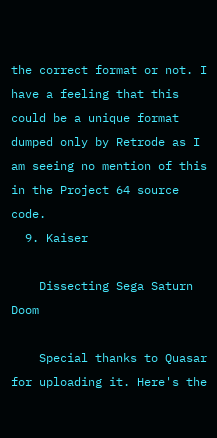the correct format or not. I have a feeling that this could be a unique format dumped only by Retrode as I am seeing no mention of this in the Project 64 source code.
  9. Kaiser

    Dissecting Sega Saturn Doom

    Special thanks to Quasar for uploading it. Here's the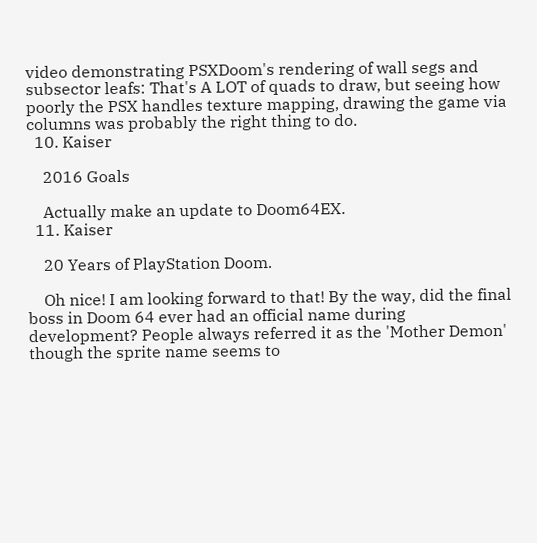video demonstrating PSXDoom's rendering of wall segs and subsector leafs: That's A LOT of quads to draw, but seeing how poorly the PSX handles texture mapping, drawing the game via columns was probably the right thing to do.
  10. Kaiser

    2016 Goals

    Actually make an update to Doom64EX.
  11. Kaiser

    20 Years of PlayStation Doom.

    Oh nice! I am looking forward to that! By the way, did the final boss in Doom 64 ever had an official name during development? People always referred it as the 'Mother Demon' though the sprite name seems to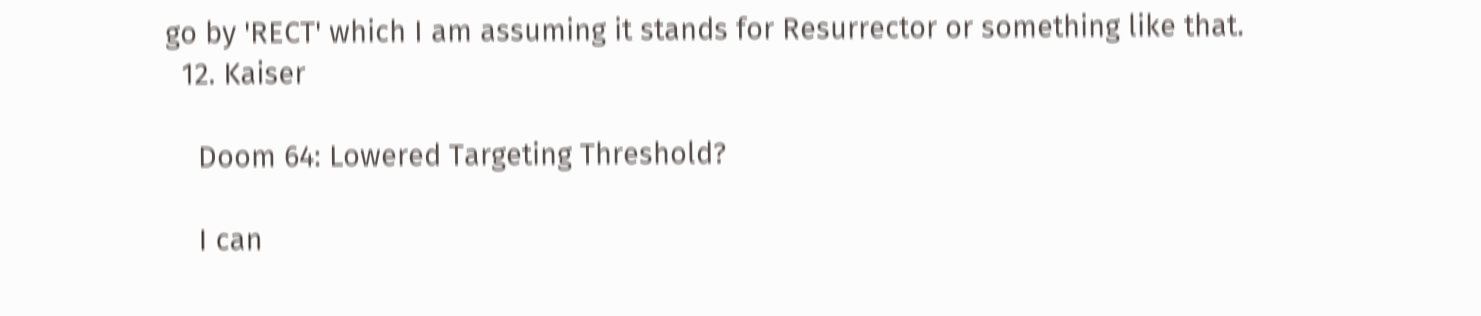go by 'RECT' which I am assuming it stands for Resurrector or something like that.
  12. Kaiser

    Doom 64: Lowered Targeting Threshold?

    I can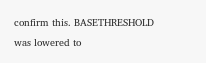confirm this. BASETHRESHOLD was lowered to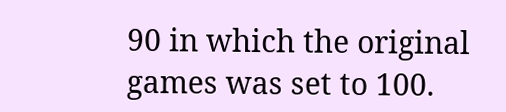90 in which the original games was set to 100.